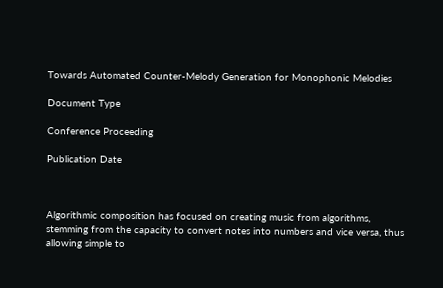Towards Automated Counter-Melody Generation for Monophonic Melodies

Document Type

Conference Proceeding

Publication Date



Algorithmic composition has focused on creating music from algorithms, stemming from the capacity to convert notes into numbers and vice versa, thus allowing simple to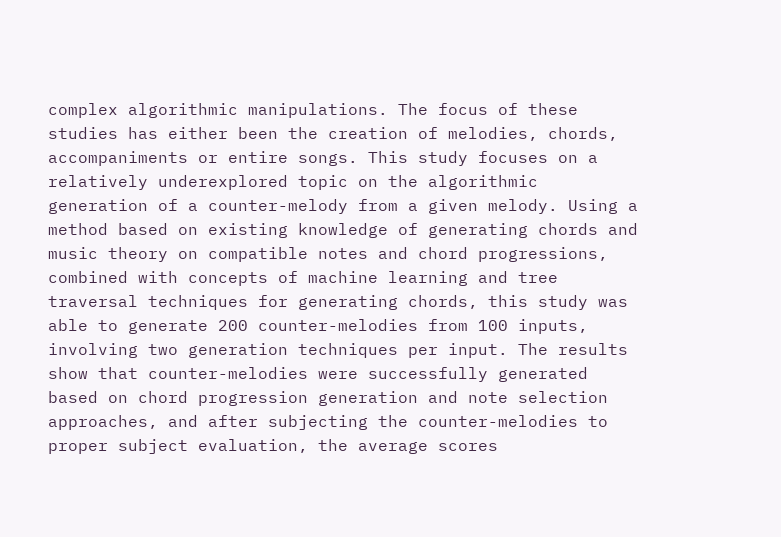complex algorithmic manipulations. The focus of these studies has either been the creation of melodies, chords, accompaniments or entire songs. This study focuses on a relatively underexplored topic on the algorithmic generation of a counter-melody from a given melody. Using a method based on existing knowledge of generating chords and music theory on compatible notes and chord progressions, combined with concepts of machine learning and tree traversal techniques for generating chords, this study was able to generate 200 counter-melodies from 100 inputs, involving two generation techniques per input. The results show that counter-melodies were successfully generated based on chord progression generation and note selection approaches, and after subjecting the counter-melodies to proper subject evaluation, the average scores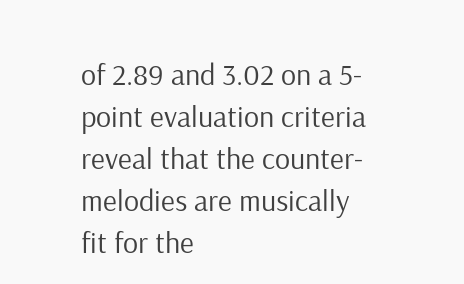of 2.89 and 3.02 on a 5-point evaluation criteria reveal that the counter-melodies are musically fit for the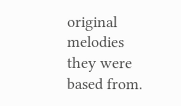original melodies they were based from.